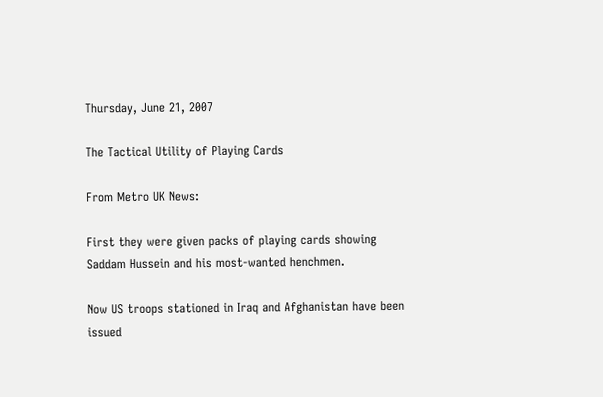Thursday, June 21, 2007

The Tactical Utility of Playing Cards

From Metro UK News:

First they were given packs of playing cards showing Saddam Hussein and his most-wanted henchmen.

Now US troops stationed in Iraq and Afghanistan have been issued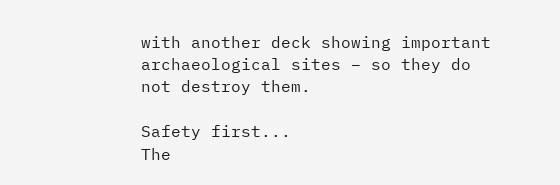with another deck showing important archaeological sites – so they do not destroy them.

Safety first...
The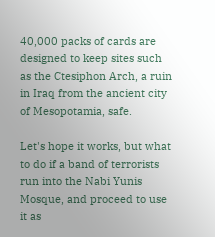40,000 packs of cards are designed to keep sites such as the Ctesiphon Arch, a ruin in Iraq from the ancient city of Mesopotamia, safe.

Let's hope it works, but what to do if a band of terrorists run into the Nabi Yunis Mosque, and proceed to use it as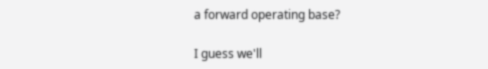a forward operating base?

I guess we'll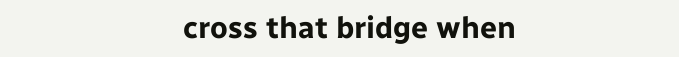cross that bridge when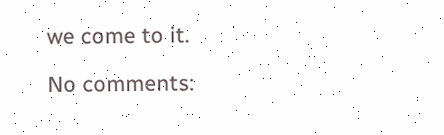we come to it.

No comments: